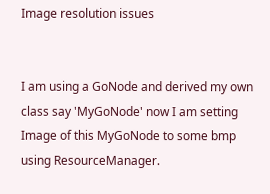Image resolution issues


I am using a GoNode and derived my own class say 'MyGoNode' now I am setting Image of this MyGoNode to some bmp using ResourceManager.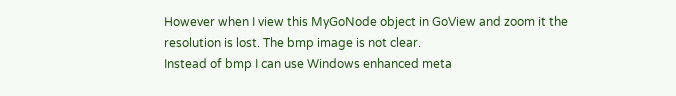However when I view this MyGoNode object in GoView and zoom it the resolution is lost. The bmp image is not clear.
Instead of bmp I can use Windows enhanced meta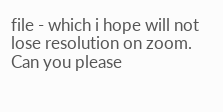file - which i hope will not lose resolution on zoom. Can you please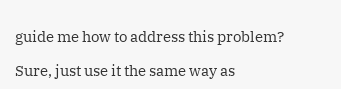guide me how to address this problem?

Sure, just use it the same way as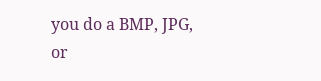you do a BMP, JPG, or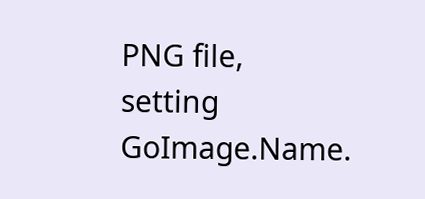PNG file,
setting GoImage.Name.